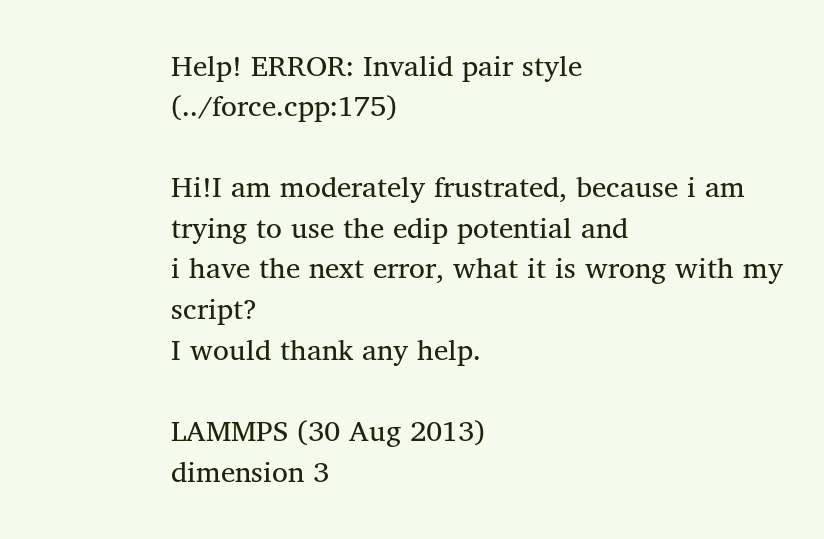Help! ERROR: Invalid pair style (../force.cpp:175)

Hi!I am moderately frustrated, because i am trying to use the edip potential and
i have the next error, what it is wrong with my script?
I would thank any help.

LAMMPS (30 Aug 2013)
dimension 3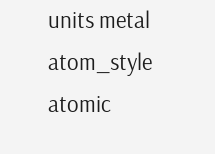units metal
atom_style atomic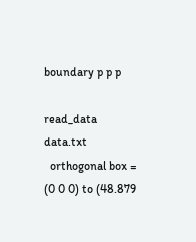boundary p p p

read_data data.txt
  orthogonal box = (0 0 0) to (48.879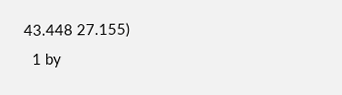43.448 27.155)
  1 by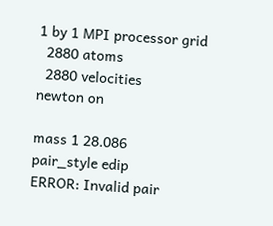1 by 1 MPI processor grid
  2880 atoms
  2880 velocities
newton on

mass 1 28.086
pair_style edip
ERROR: Invalid pair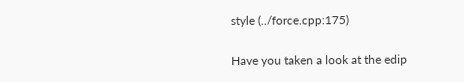style (../force.cpp:175)

Have you taken a look at the edip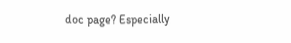doc page? Especially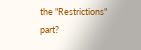the "Restrictions" part?